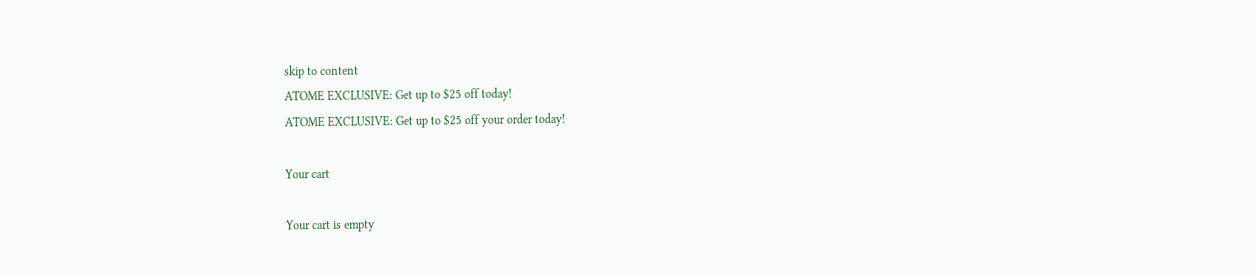skip to content
ATOME EXCLUSIVE: Get up to $25 off today!
ATOME EXCLUSIVE: Get up to $25 off your order today!

Your cart

Your cart is empty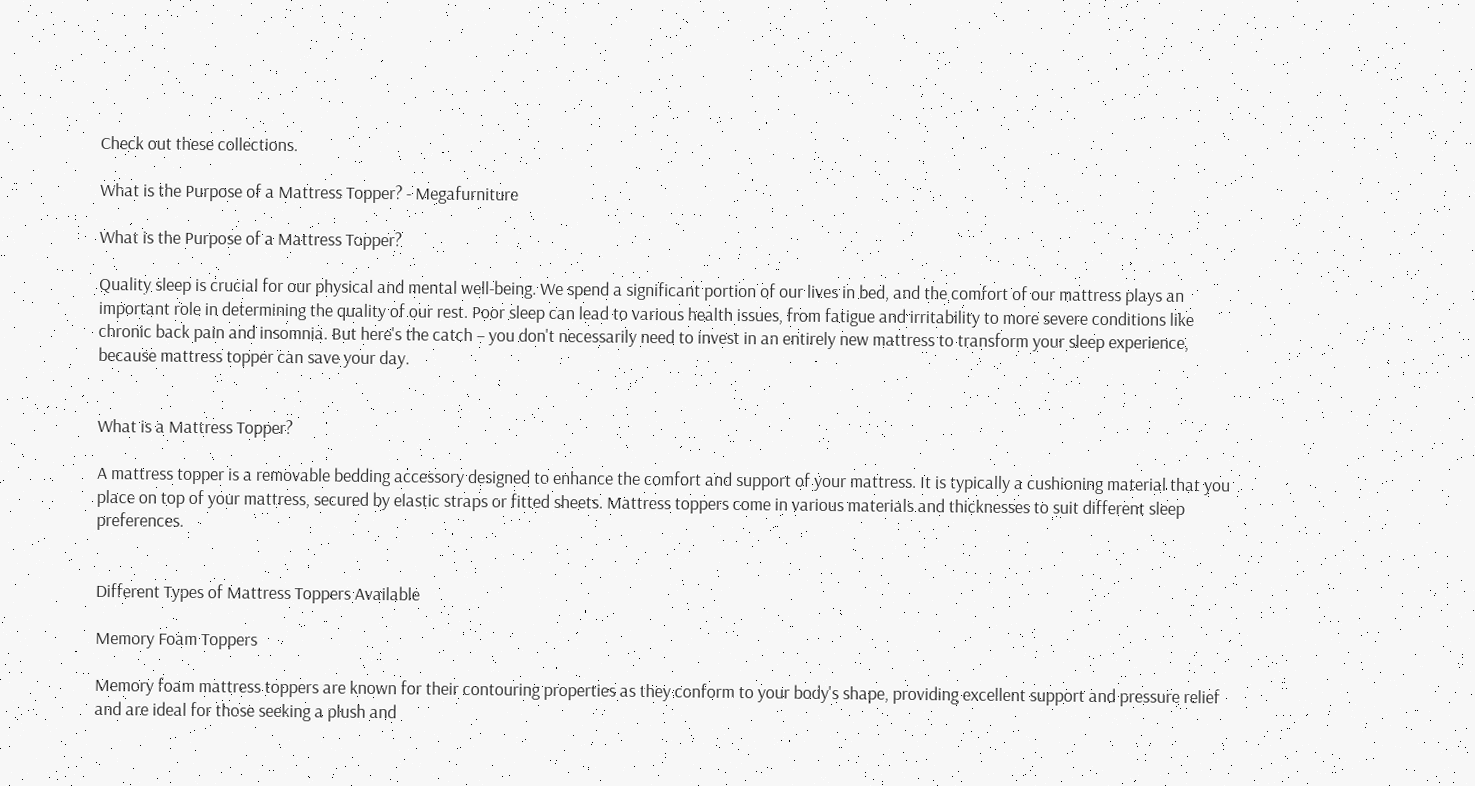Check out these collections.

What is the Purpose of a Mattress Topper? - Megafurniture

What is the Purpose of a Mattress Topper?

Quality sleep is crucial for our physical and mental well-being. We spend a significant portion of our lives in bed, and the comfort of our mattress plays an important role in determining the quality of our rest. Poor sleep can lead to various health issues, from fatigue and irritability to more severe conditions like chronic back pain and insomnia. But here's the catch – you don't necessarily need to invest in an entirely new mattress to transform your sleep experience, because mattress topper can save your day.


What is a Mattress Topper?

A mattress topper is a removable bedding accessory designed to enhance the comfort and support of your mattress. It is typically a cushioning material that you place on top of your mattress, secured by elastic straps or fitted sheets. Mattress toppers come in various materials and thicknesses to suit different sleep preferences.


Different Types of Mattress Toppers Available

Memory Foam Toppers

Memory foam mattress toppers are known for their contouring properties as they conform to your body's shape, providing excellent support and pressure relief and are ideal for those seeking a plush and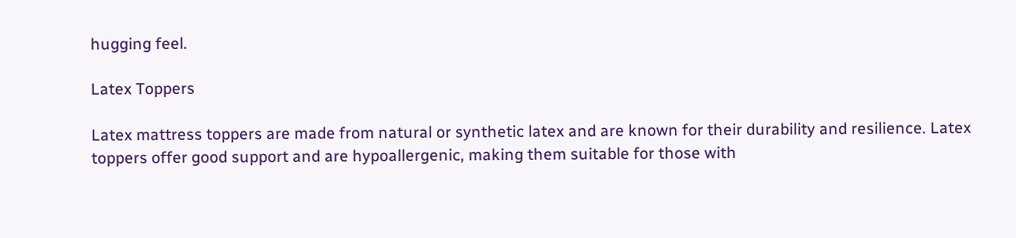hugging feel.

Latex Toppers

Latex mattress toppers are made from natural or synthetic latex and are known for their durability and resilience. Latex toppers offer good support and are hypoallergenic, making them suitable for those with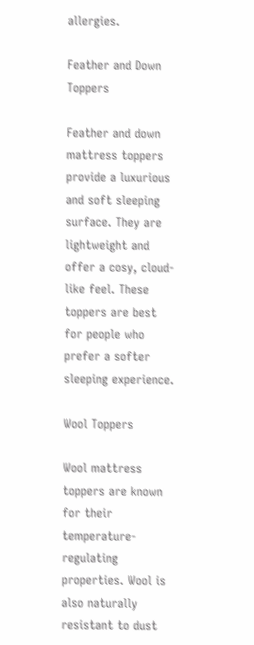allergies.

Feather and Down Toppers

Feather and down mattress toppers provide a luxurious and soft sleeping surface. They are lightweight and offer a cosy, cloud-like feel. These toppers are best for people who prefer a softer sleeping experience.

Wool Toppers

Wool mattress toppers are known for their temperature-regulating properties. Wool is also naturally resistant to dust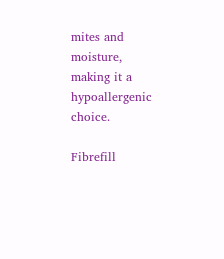mites and moisture, making it a hypoallergenic choice.

Fibrefill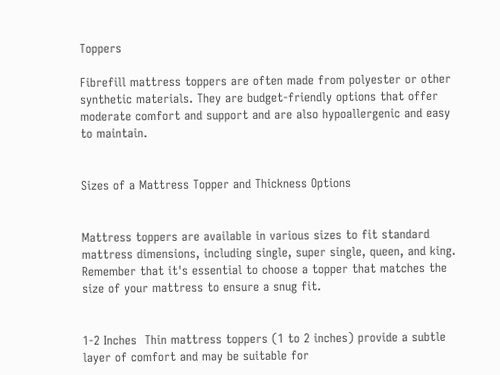Toppers

Fibrefill mattress toppers are often made from polyester or other synthetic materials. They are budget-friendly options that offer moderate comfort and support and are also hypoallergenic and easy to maintain.


Sizes of a Mattress Topper and Thickness Options


Mattress toppers are available in various sizes to fit standard mattress dimensions, including single, super single, queen, and king. Remember that it's essential to choose a topper that matches the size of your mattress to ensure a snug fit.


1-2 Inches  Thin mattress toppers (1 to 2 inches) provide a subtle layer of comfort and may be suitable for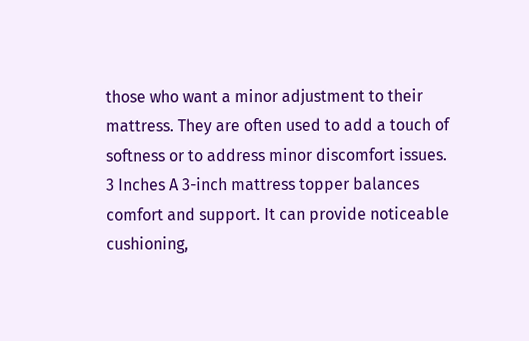those who want a minor adjustment to their mattress. They are often used to add a touch of softness or to address minor discomfort issues.
3 Inches A 3-inch mattress topper balances comfort and support. It can provide noticeable cushioning,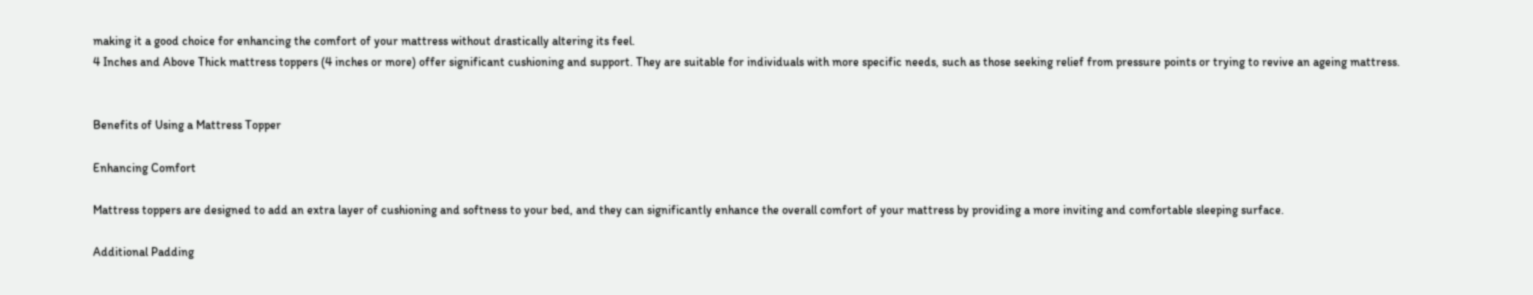making it a good choice for enhancing the comfort of your mattress without drastically altering its feel.
4 Inches and Above Thick mattress toppers (4 inches or more) offer significant cushioning and support. They are suitable for individuals with more specific needs, such as those seeking relief from pressure points or trying to revive an ageing mattress.


Benefits of Using a Mattress Topper

Enhancing Comfort

Mattress toppers are designed to add an extra layer of cushioning and softness to your bed, and they can significantly enhance the overall comfort of your mattress by providing a more inviting and comfortable sleeping surface.

Additional Padding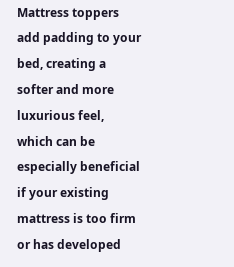Mattress toppers add padding to your bed, creating a softer and more luxurious feel, which can be especially beneficial if your existing mattress is too firm or has developed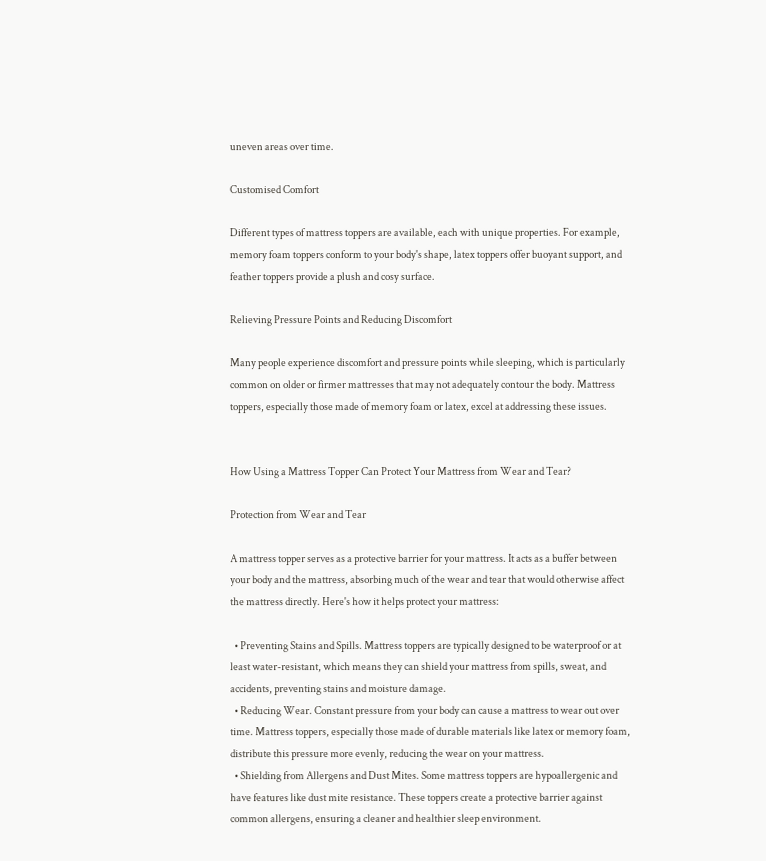uneven areas over time.

Customised Comfort

Different types of mattress toppers are available, each with unique properties. For example, memory foam toppers conform to your body's shape, latex toppers offer buoyant support, and feather toppers provide a plush and cosy surface.

Relieving Pressure Points and Reducing Discomfort

Many people experience discomfort and pressure points while sleeping, which is particularly common on older or firmer mattresses that may not adequately contour the body. Mattress toppers, especially those made of memory foam or latex, excel at addressing these issues.


How Using a Mattress Topper Can Protect Your Mattress from Wear and Tear?

Protection from Wear and Tear

A mattress topper serves as a protective barrier for your mattress. It acts as a buffer between your body and the mattress, absorbing much of the wear and tear that would otherwise affect the mattress directly. Here's how it helps protect your mattress:

  • Preventing Stains and Spills. Mattress toppers are typically designed to be waterproof or at least water-resistant, which means they can shield your mattress from spills, sweat, and accidents, preventing stains and moisture damage.
  • Reducing Wear. Constant pressure from your body can cause a mattress to wear out over time. Mattress toppers, especially those made of durable materials like latex or memory foam, distribute this pressure more evenly, reducing the wear on your mattress.
  • Shielding from Allergens and Dust Mites. Some mattress toppers are hypoallergenic and have features like dust mite resistance. These toppers create a protective barrier against common allergens, ensuring a cleaner and healthier sleep environment.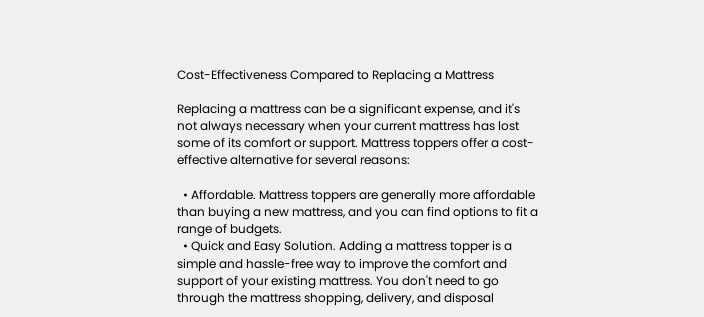Cost-Effectiveness Compared to Replacing a Mattress

Replacing a mattress can be a significant expense, and it's not always necessary when your current mattress has lost some of its comfort or support. Mattress toppers offer a cost-effective alternative for several reasons:

  • Affordable. Mattress toppers are generally more affordable than buying a new mattress, and you can find options to fit a range of budgets.
  • Quick and Easy Solution. Adding a mattress topper is a simple and hassle-free way to improve the comfort and support of your existing mattress. You don't need to go through the mattress shopping, delivery, and disposal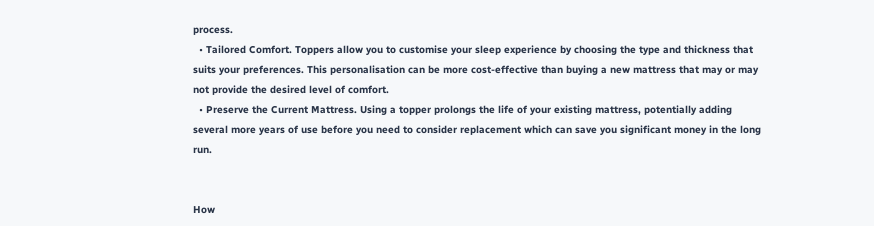process.
  • Tailored Comfort. Toppers allow you to customise your sleep experience by choosing the type and thickness that suits your preferences. This personalisation can be more cost-effective than buying a new mattress that may or may not provide the desired level of comfort.
  • Preserve the Current Mattress. Using a topper prolongs the life of your existing mattress, potentially adding several more years of use before you need to consider replacement which can save you significant money in the long run.


How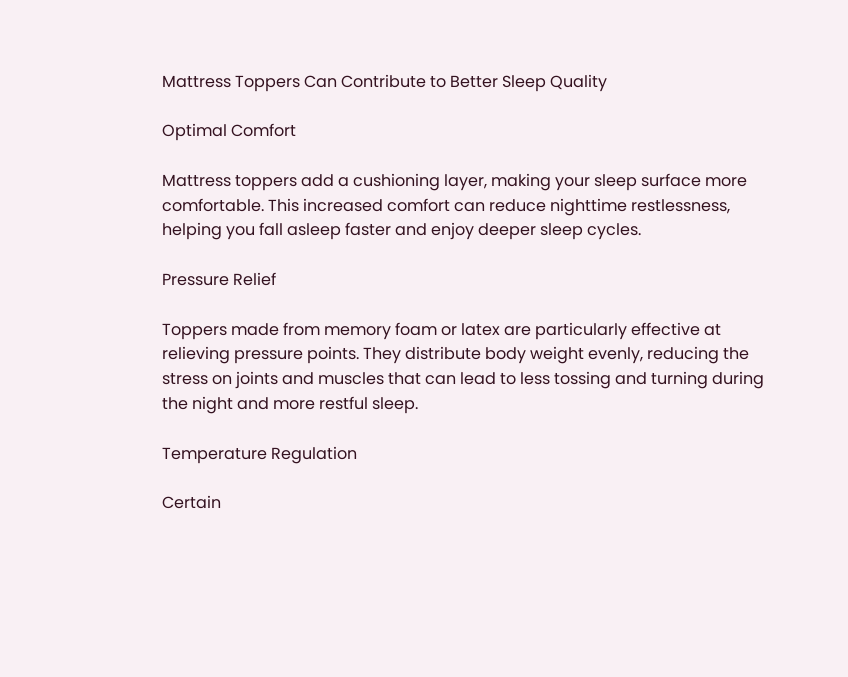Mattress Toppers Can Contribute to Better Sleep Quality

Optimal Comfort

Mattress toppers add a cushioning layer, making your sleep surface more comfortable. This increased comfort can reduce nighttime restlessness, helping you fall asleep faster and enjoy deeper sleep cycles.

Pressure Relief

Toppers made from memory foam or latex are particularly effective at relieving pressure points. They distribute body weight evenly, reducing the stress on joints and muscles that can lead to less tossing and turning during the night and more restful sleep.

Temperature Regulation

Certain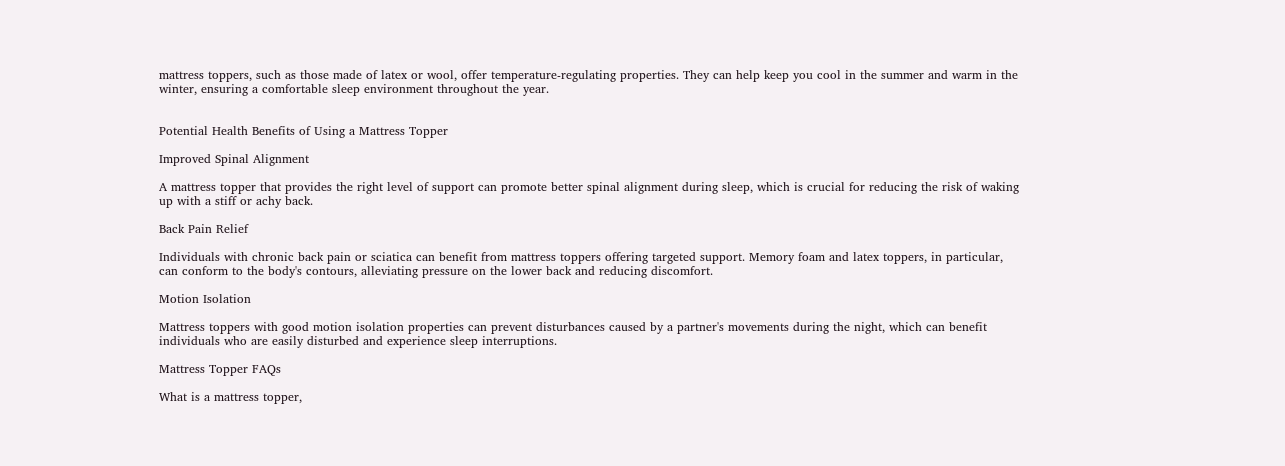mattress toppers, such as those made of latex or wool, offer temperature-regulating properties. They can help keep you cool in the summer and warm in the winter, ensuring a comfortable sleep environment throughout the year.


Potential Health Benefits of Using a Mattress Topper

Improved Spinal Alignment

A mattress topper that provides the right level of support can promote better spinal alignment during sleep, which is crucial for reducing the risk of waking up with a stiff or achy back.

Back Pain Relief

Individuals with chronic back pain or sciatica can benefit from mattress toppers offering targeted support. Memory foam and latex toppers, in particular, can conform to the body's contours, alleviating pressure on the lower back and reducing discomfort.

Motion Isolation

Mattress toppers with good motion isolation properties can prevent disturbances caused by a partner's movements during the night, which can benefit individuals who are easily disturbed and experience sleep interruptions.

Mattress Topper FAQs

What is a mattress topper,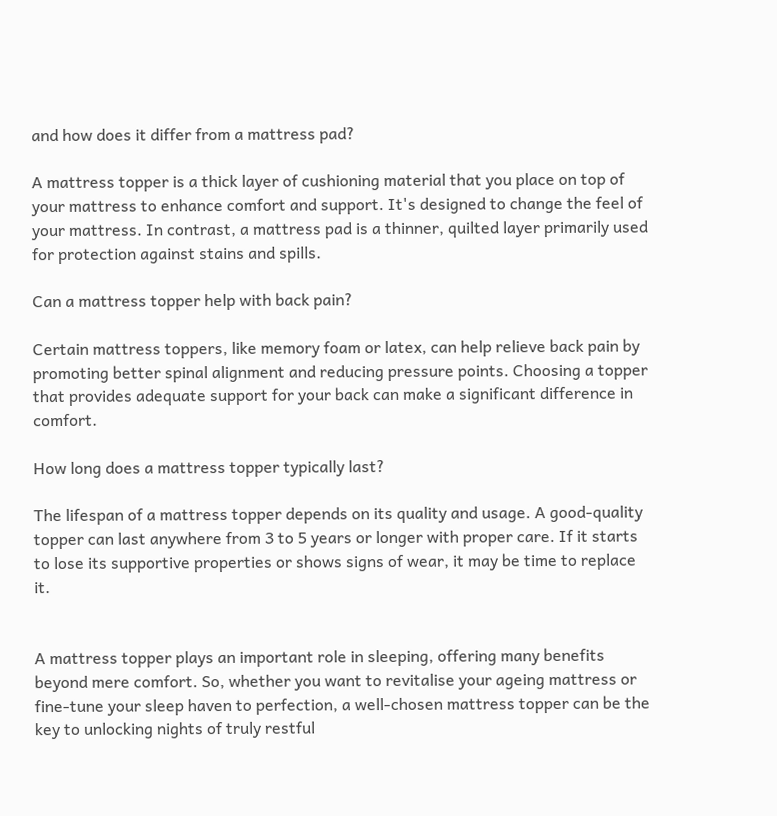and how does it differ from a mattress pad?

A mattress topper is a thick layer of cushioning material that you place on top of your mattress to enhance comfort and support. It's designed to change the feel of your mattress. In contrast, a mattress pad is a thinner, quilted layer primarily used for protection against stains and spills.

Can a mattress topper help with back pain?

Certain mattress toppers, like memory foam or latex, can help relieve back pain by promoting better spinal alignment and reducing pressure points. Choosing a topper that provides adequate support for your back can make a significant difference in comfort.

How long does a mattress topper typically last?

The lifespan of a mattress topper depends on its quality and usage. A good-quality topper can last anywhere from 3 to 5 years or longer with proper care. If it starts to lose its supportive properties or shows signs of wear, it may be time to replace it.


A mattress topper plays an important role in sleeping, offering many benefits beyond mere comfort. So, whether you want to revitalise your ageing mattress or fine-tune your sleep haven to perfection, a well-chosen mattress topper can be the key to unlocking nights of truly restful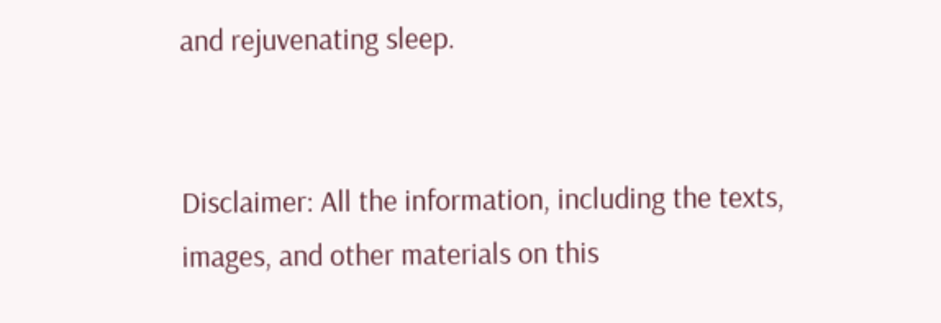and rejuvenating sleep.


Disclaimer: All the information, including the texts, images, and other materials on this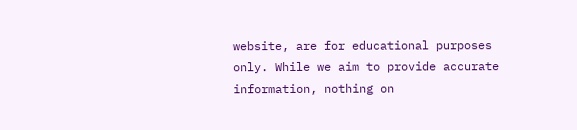website, are for educational purposes only. While we aim to provide accurate information, nothing on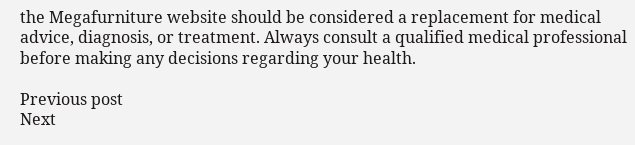the Megafurniture website should be considered a replacement for medical advice, diagnosis, or treatment. Always consult a qualified medical professional before making any decisions regarding your health.

Previous post
Next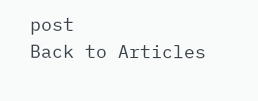post
Back to Articles